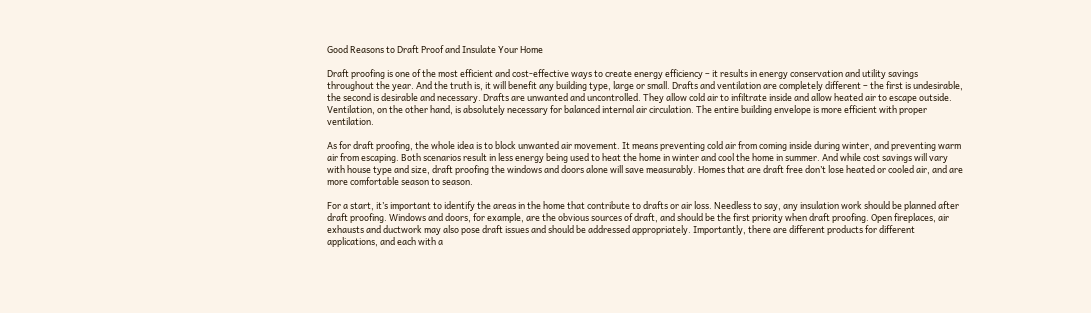Good Reasons to Draft Proof and Insulate Your Home

Draft proofing is one of the most efficient and cost-effective ways to create energy efficiency – it results in energy conservation and utility savings throughout the year. And the truth is, it will benefit any building type, large or small. Drafts and ventilation are completely different – the first is undesirable, the second is desirable and necessary. Drafts are unwanted and uncontrolled. They allow cold air to infiltrate inside and allow heated air to escape outside. Ventilation, on the other hand, is absolutely necessary for balanced internal air circulation. The entire building envelope is more efficient with proper ventilation.

As for draft proofing, the whole idea is to block unwanted air movement. It means preventing cold air from coming inside during winter, and preventing warm air from escaping. Both scenarios result in less energy being used to heat the home in winter and cool the home in summer. And while cost savings will vary with house type and size, draft proofing the windows and doors alone will save measurably. Homes that are draft free don’t lose heated or cooled air, and are more comfortable season to season.

For a start, it’s important to identify the areas in the home that contribute to drafts or air loss. Needless to say, any insulation work should be planned after draft proofing. Windows and doors, for example, are the obvious sources of draft, and should be the first priority when draft proofing. Open fireplaces, air exhausts and ductwork may also pose draft issues and should be addressed appropriately. Importantly, there are different products for different applications, and each with a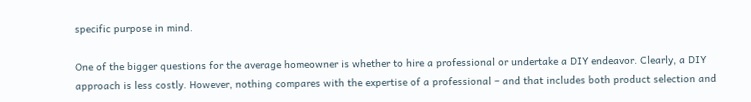specific purpose in mind.

One of the bigger questions for the average homeowner is whether to hire a professional or undertake a DIY endeavor. Clearly, a DIY approach is less costly. However, nothing compares with the expertise of a professional – and that includes both product selection and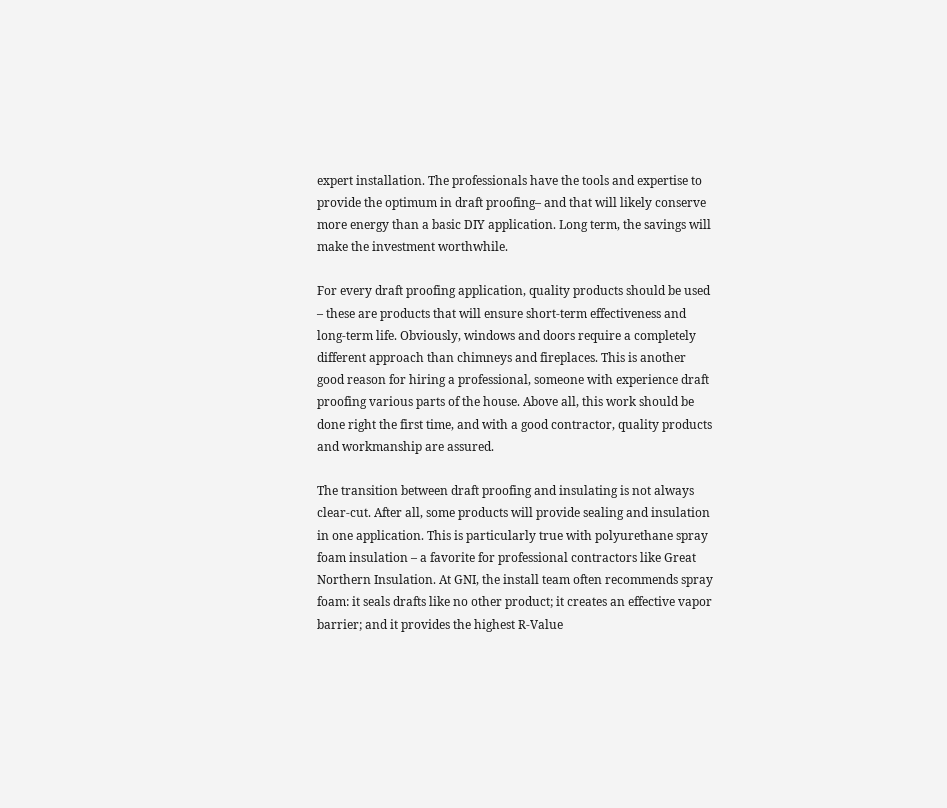expert installation. The professionals have the tools and expertise to provide the optimum in draft proofing– and that will likely conserve more energy than a basic DIY application. Long term, the savings will make the investment worthwhile.

For every draft proofing application, quality products should be used – these are products that will ensure short-term effectiveness and long-term life. Obviously, windows and doors require a completely different approach than chimneys and fireplaces. This is another good reason for hiring a professional, someone with experience draft proofing various parts of the house. Above all, this work should be done right the first time, and with a good contractor, quality products and workmanship are assured.

The transition between draft proofing and insulating is not always clear-cut. After all, some products will provide sealing and insulation in one application. This is particularly true with polyurethane spray foam insulation – a favorite for professional contractors like Great Northern Insulation. At GNI, the install team often recommends spray foam: it seals drafts like no other product; it creates an effective vapor barrier; and it provides the highest R-Value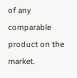of any comparable product on the market.